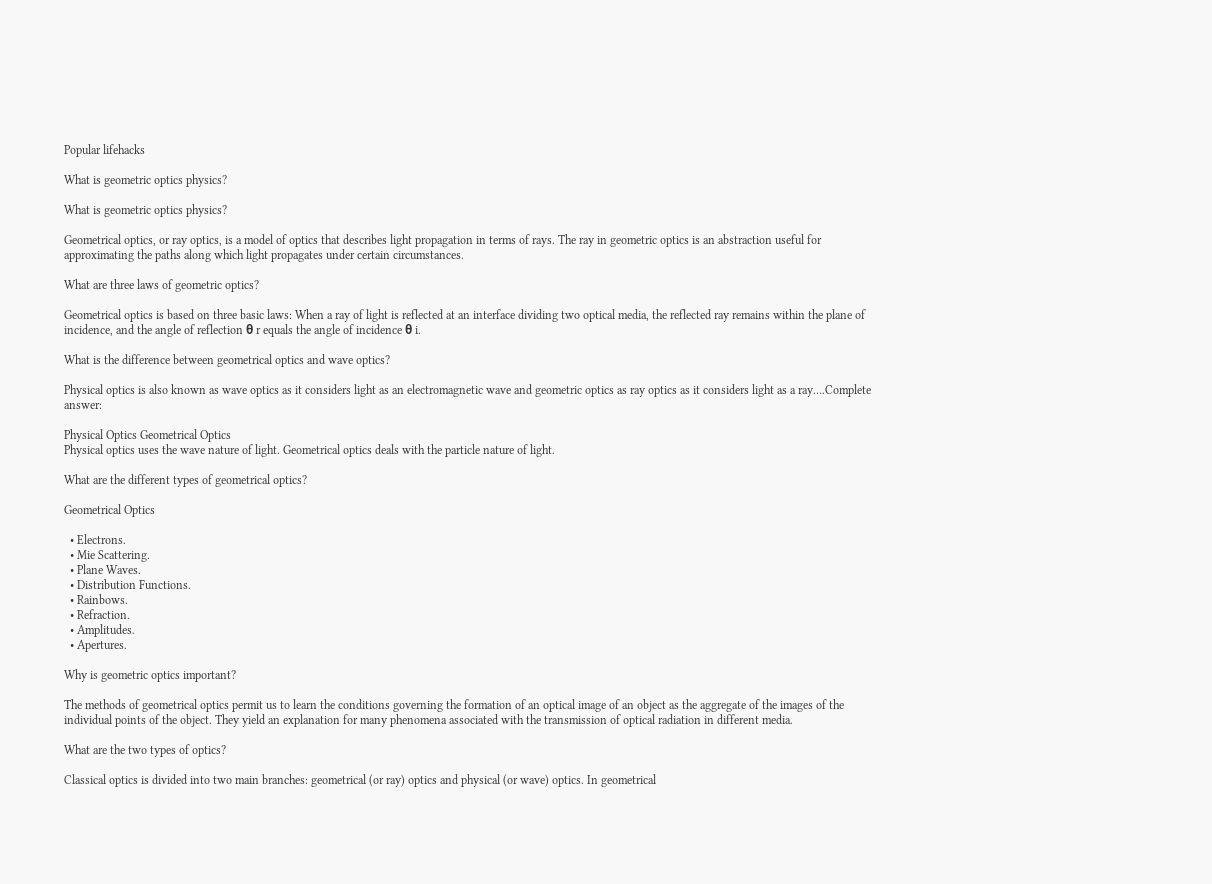Popular lifehacks

What is geometric optics physics?

What is geometric optics physics?

Geometrical optics, or ray optics, is a model of optics that describes light propagation in terms of rays. The ray in geometric optics is an abstraction useful for approximating the paths along which light propagates under certain circumstances.

What are three laws of geometric optics?

Geometrical optics is based on three basic laws: When a ray of light is reflected at an interface dividing two optical media, the reflected ray remains within the plane of incidence, and the angle of reflection θ r equals the angle of incidence θ i.

What is the difference between geometrical optics and wave optics?

Physical optics is also known as wave optics as it considers light as an electromagnetic wave and geometric optics as ray optics as it considers light as a ray….Complete answer:

Physical Optics Geometrical Optics
Physical optics uses the wave nature of light. Geometrical optics deals with the particle nature of light.

What are the different types of geometrical optics?

Geometrical Optics

  • Electrons.
  • Mie Scattering.
  • Plane Waves.
  • Distribution Functions.
  • Rainbows.
  • Refraction.
  • Amplitudes.
  • Apertures.

Why is geometric optics important?

The methods of geometrical optics permit us to learn the conditions governing the formation of an optical image of an object as the aggregate of the images of the individual points of the object. They yield an explanation for many phenomena associated with the transmission of optical radiation in different media.

What are the two types of optics?

Classical optics is divided into two main branches: geometrical (or ray) optics and physical (or wave) optics. In geometrical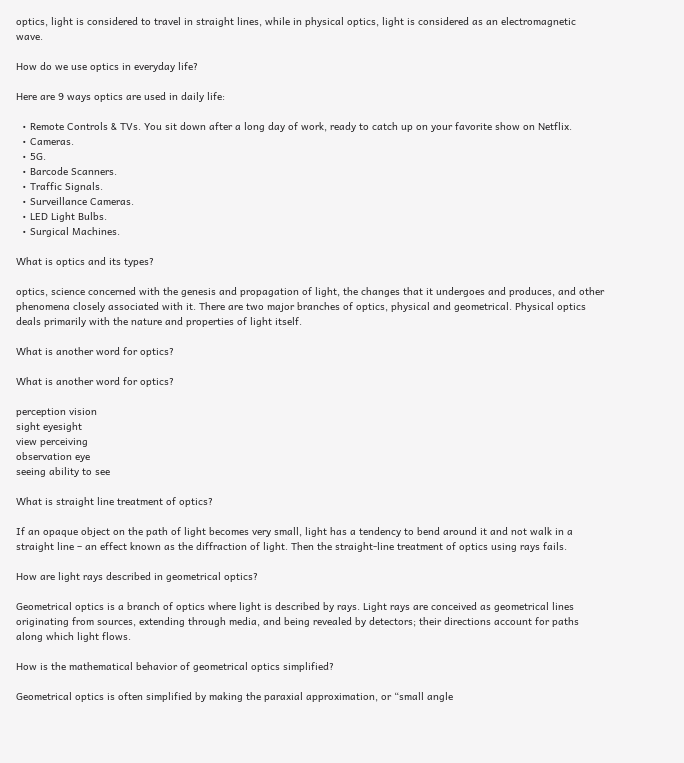optics, light is considered to travel in straight lines, while in physical optics, light is considered as an electromagnetic wave.

How do we use optics in everyday life?

Here are 9 ways optics are used in daily life:

  • Remote Controls & TVs. You sit down after a long day of work, ready to catch up on your favorite show on Netflix.
  • Cameras.
  • 5G.
  • Barcode Scanners.
  • Traffic Signals.
  • Surveillance Cameras.
  • LED Light Bulbs.
  • Surgical Machines.

What is optics and its types?

optics, science concerned with the genesis and propagation of light, the changes that it undergoes and produces, and other phenomena closely associated with it. There are two major branches of optics, physical and geometrical. Physical optics deals primarily with the nature and properties of light itself.

What is another word for optics?

What is another word for optics?

perception vision
sight eyesight
view perceiving
observation eye
seeing ability to see

What is straight line treatment of optics?

If an opaque object on the path of light becomes very small, light has a tendency to bend around it and not walk in a straight line – an effect known as the diffraction of light. Then the straight-line treatment of optics using rays fails.

How are light rays described in geometrical optics?

Geometrical optics is a branch of optics where light is described by rays. Light rays are conceived as geometrical lines originating from sources, extending through media, and being revealed by detectors; their directions account for paths along which light flows.

How is the mathematical behavior of geometrical optics simplified?

Geometrical optics is often simplified by making the paraxial approximation, or “small angle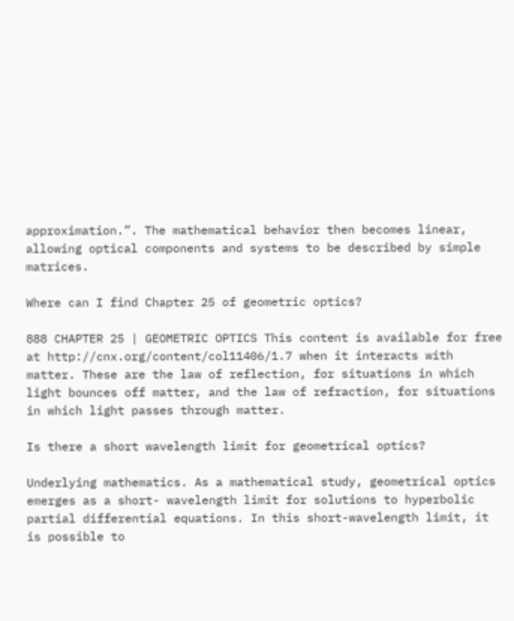approximation.”. The mathematical behavior then becomes linear, allowing optical components and systems to be described by simple matrices.

Where can I find Chapter 25 of geometric optics?

888 CHAPTER 25 | GEOMETRIC OPTICS This content is available for free at http://cnx.org/content/col11406/1.7 when it interacts with matter. These are the law of reflection, for situations in which light bounces off matter, and the law of refraction, for situations in which light passes through matter.

Is there a short wavelength limit for geometrical optics?

Underlying mathematics. As a mathematical study, geometrical optics emerges as a short- wavelength limit for solutions to hyperbolic partial differential equations. In this short-wavelength limit, it is possible to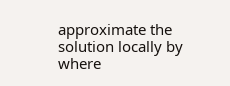approximate the solution locally by where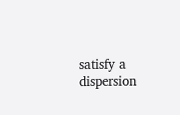satisfy a dispersion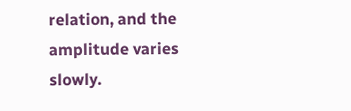relation, and the amplitude varies slowly.